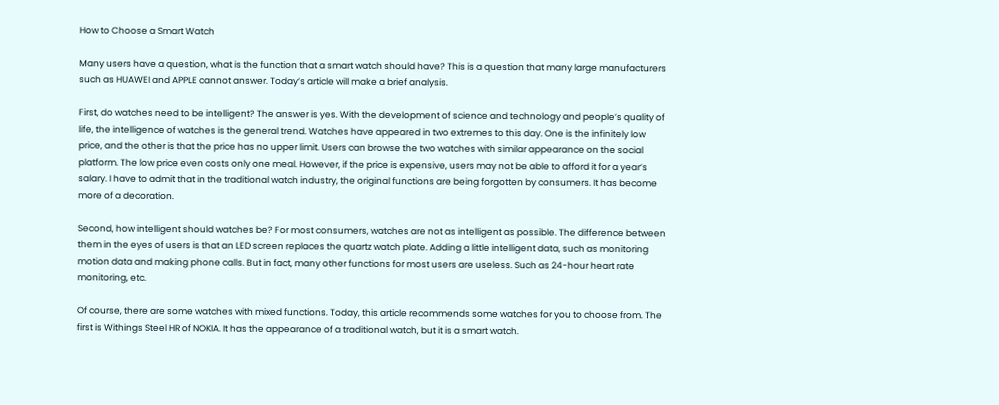How to Choose a Smart Watch

Many users have a question, what is the function that a smart watch should have? This is a question that many large manufacturers such as HUAWEI and APPLE cannot answer. Today’s article will make a brief analysis.

First, do watches need to be intelligent? The answer is yes. With the development of science and technology and people’s quality of life, the intelligence of watches is the general trend. Watches have appeared in two extremes to this day. One is the infinitely low price, and the other is that the price has no upper limit. Users can browse the two watches with similar appearance on the social platform. The low price even costs only one meal. However, if the price is expensive, users may not be able to afford it for a year’s salary. I have to admit that in the traditional watch industry, the original functions are being forgotten by consumers. It has become more of a decoration.

Second, how intelligent should watches be? For most consumers, watches are not as intelligent as possible. The difference between them in the eyes of users is that an LED screen replaces the quartz watch plate. Adding a little intelligent data, such as monitoring motion data and making phone calls. But in fact, many other functions for most users are useless. Such as 24-hour heart rate monitoring, etc.

Of course, there are some watches with mixed functions. Today, this article recommends some watches for you to choose from. The first is Withings Steel HR of NOKIA. It has the appearance of a traditional watch, but it is a smart watch.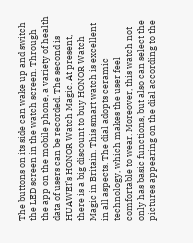The buttons on its side can wake up and switch the LED screen in the watch screen. Through the app on the mobile phone, a variety of health data of users can be recorded. The second is HUAWEI’s HONOR Watch Magic. At present, there is a big discount to buy HONOR Watch Magic in Britain. This smart watch is excellent in all aspects. The dial adopts ceramic technology, which makes the user feel comfortable to wear. Moreover, this watch not only has basic functions, but also can select the pictures appearing on the dial according to the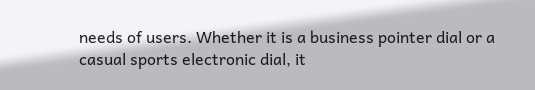needs of users. Whether it is a business pointer dial or a casual sports electronic dial, it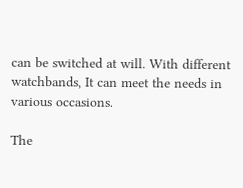can be switched at will. With different watchbands, It can meet the needs in various occasions.

The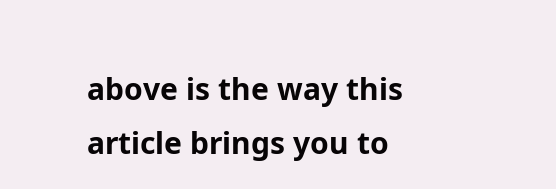above is the way this article brings you to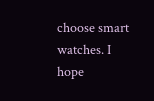choose smart watches. I hope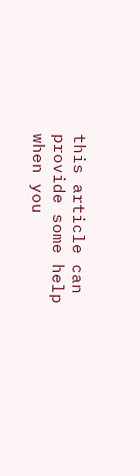this article can provide some help when you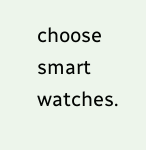choose smart watches.